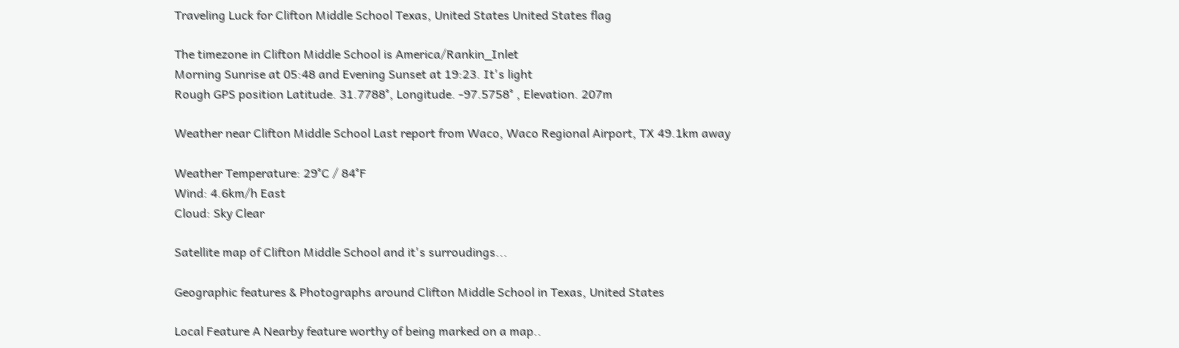Traveling Luck for Clifton Middle School Texas, United States United States flag

The timezone in Clifton Middle School is America/Rankin_Inlet
Morning Sunrise at 05:48 and Evening Sunset at 19:23. It's light
Rough GPS position Latitude. 31.7788°, Longitude. -97.5758° , Elevation. 207m

Weather near Clifton Middle School Last report from Waco, Waco Regional Airport, TX 49.1km away

Weather Temperature: 29°C / 84°F
Wind: 4.6km/h East
Cloud: Sky Clear

Satellite map of Clifton Middle School and it's surroudings...

Geographic features & Photographs around Clifton Middle School in Texas, United States

Local Feature A Nearby feature worthy of being marked on a map..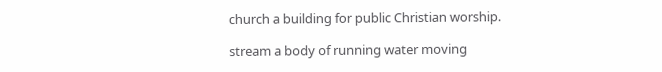church a building for public Christian worship.

stream a body of running water moving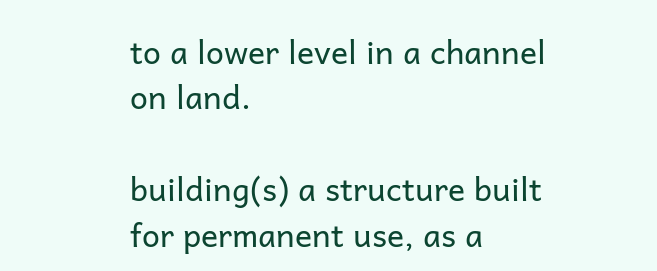to a lower level in a channel on land.

building(s) a structure built for permanent use, as a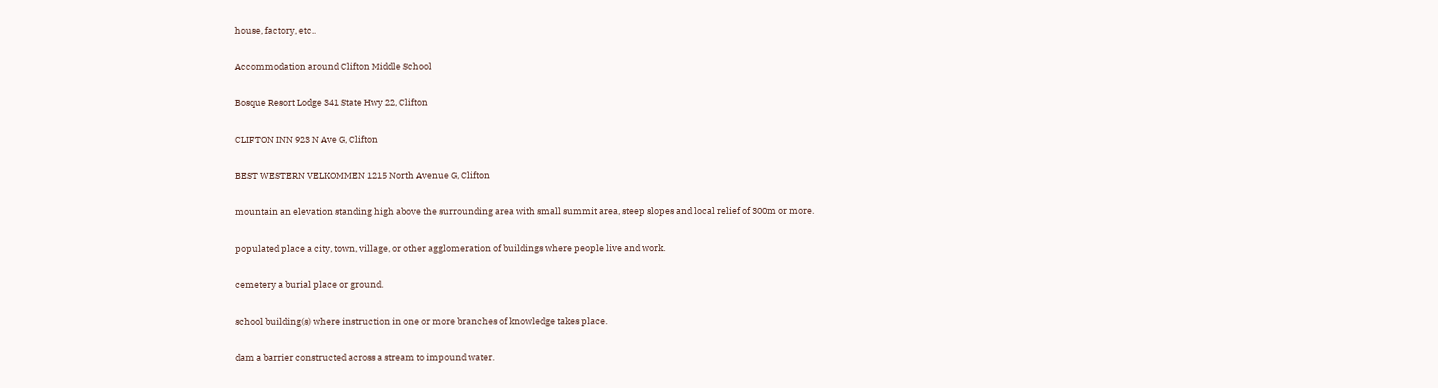house, factory, etc..

Accommodation around Clifton Middle School

Bosque Resort Lodge 341 State Hwy 22, Clifton

CLIFTON INN 923 N Ave G, Clifton

BEST WESTERN VELKOMMEN 1215 North Avenue G, Clifton

mountain an elevation standing high above the surrounding area with small summit area, steep slopes and local relief of 300m or more.

populated place a city, town, village, or other agglomeration of buildings where people live and work.

cemetery a burial place or ground.

school building(s) where instruction in one or more branches of knowledge takes place.

dam a barrier constructed across a stream to impound water.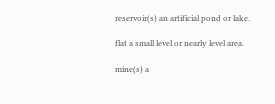reservoir(s) an artificial pond or lake.

flat a small level or nearly level area.

mine(s) a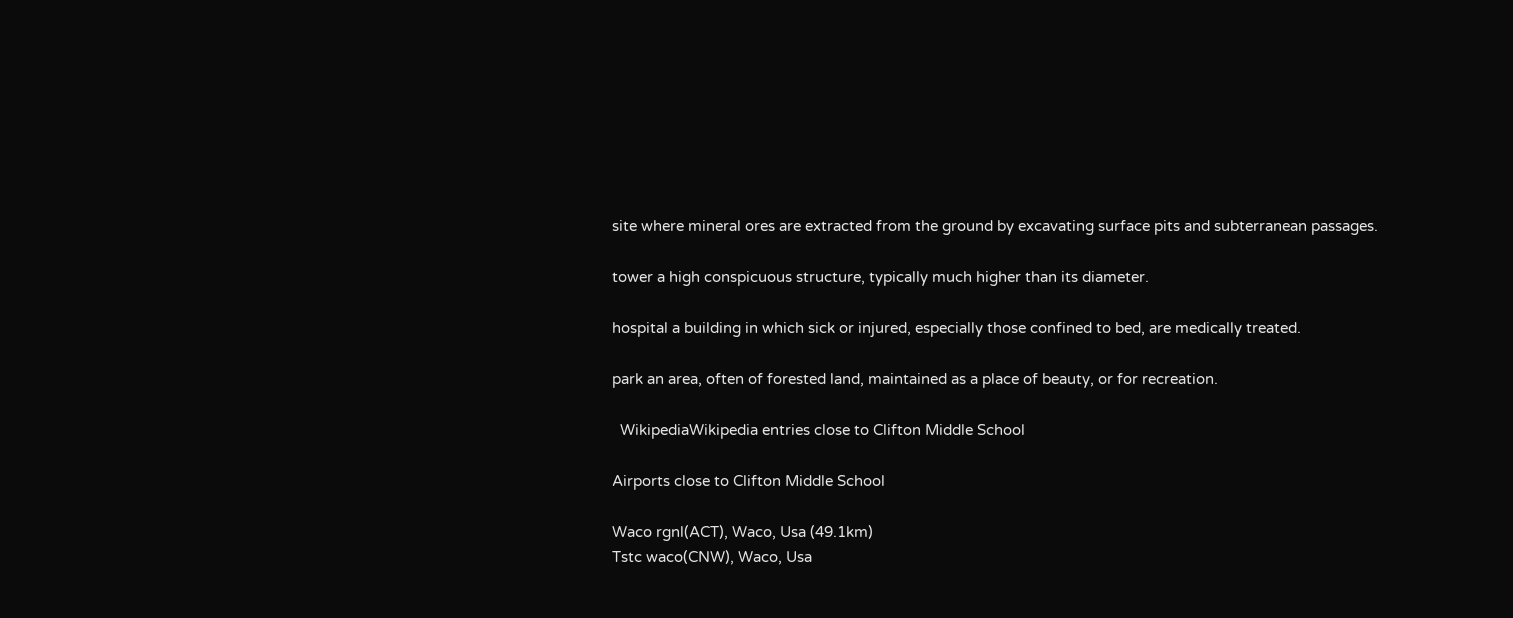site where mineral ores are extracted from the ground by excavating surface pits and subterranean passages.

tower a high conspicuous structure, typically much higher than its diameter.

hospital a building in which sick or injured, especially those confined to bed, are medically treated.

park an area, often of forested land, maintained as a place of beauty, or for recreation.

  WikipediaWikipedia entries close to Clifton Middle School

Airports close to Clifton Middle School

Waco rgnl(ACT), Waco, Usa (49.1km)
Tstc waco(CNW), Waco, Usa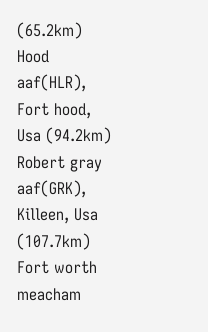(65.2km)
Hood aaf(HLR), Fort hood, Usa (94.2km)
Robert gray aaf(GRK), Killeen, Usa (107.7km)
Fort worth meacham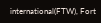international(FTW), Fort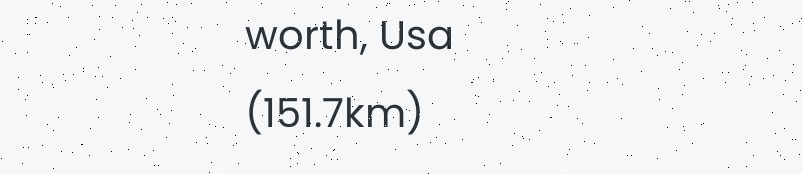worth, Usa (151.7km)